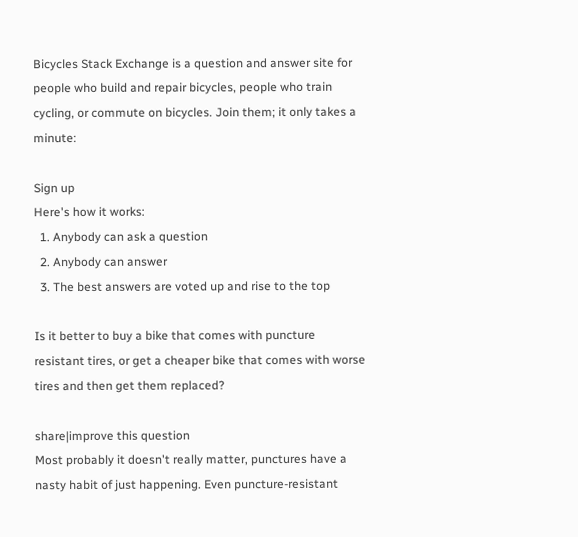Bicycles Stack Exchange is a question and answer site for people who build and repair bicycles, people who train cycling, or commute on bicycles. Join them; it only takes a minute:

Sign up
Here's how it works:
  1. Anybody can ask a question
  2. Anybody can answer
  3. The best answers are voted up and rise to the top

Is it better to buy a bike that comes with puncture resistant tires, or get a cheaper bike that comes with worse tires and then get them replaced?

share|improve this question
Most probably it doesn't really matter, punctures have a nasty habit of just happening. Even puncture-resistant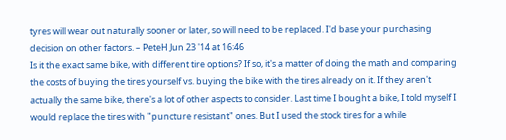tyres will wear out naturally sooner or later, so will need to be replaced. I'd base your purchasing decision on other factors. – PeteH Jun 23 '14 at 16:46
Is it the exact same bike, with different tire options? If so, it's a matter of doing the math and comparing the costs of buying the tires yourself vs. buying the bike with the tires already on it. If they aren't actually the same bike, there's a lot of other aspects to consider. Last time I bought a bike, I told myself I would replace the tires with "puncture resistant" ones. But I used the stock tires for a while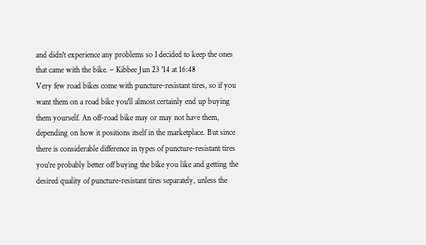and didn't experience any problems so I decided to keep the ones that came with the bike. – Kibbee Jun 23 '14 at 16:48
Very few road bikes come with puncture-resistant tires, so if you want them on a road bike you'll almost certainly end up buying them yourself. An off-road bike may or may not have them, depending on how it positions itself in the marketplace. But since there is considerable difference in types of puncture-resistant tires you're probably better off buying the bike you like and getting the desired quality of puncture-resistant tires separately, unless the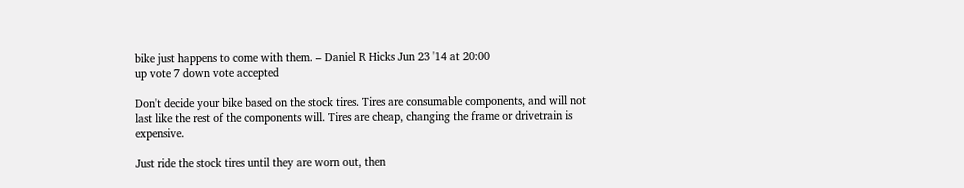bike just happens to come with them. – Daniel R Hicks Jun 23 '14 at 20:00
up vote 7 down vote accepted

Don't decide your bike based on the stock tires. Tires are consumable components, and will not last like the rest of the components will. Tires are cheap, changing the frame or drivetrain is expensive.

Just ride the stock tires until they are worn out, then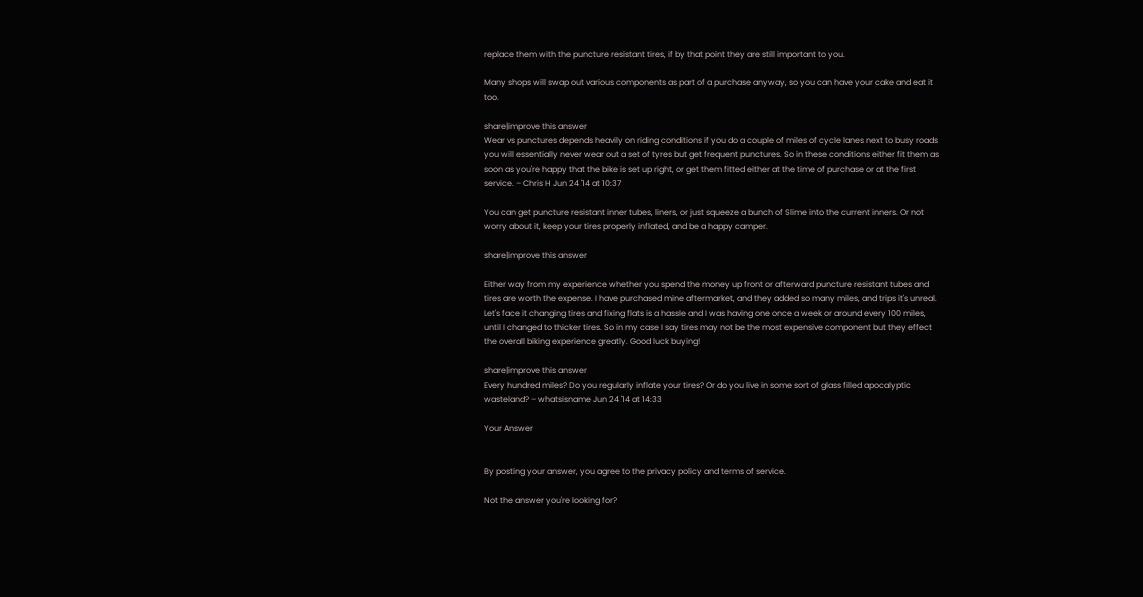replace them with the puncture resistant tires, if by that point they are still important to you.

Many shops will swap out various components as part of a purchase anyway, so you can have your cake and eat it too.

share|improve this answer
Wear vs punctures depends heavily on riding conditions if you do a couple of miles of cycle lanes next to busy roads you will essentially never wear out a set of tyres but get frequent punctures. So in these conditions either fit them as soon as you're happy that the bike is set up right, or get them fitted either at the time of purchase or at the first service. – Chris H Jun 24 '14 at 10:37

You can get puncture resistant inner tubes, liners, or just squeeze a bunch of Slime into the current inners. Or not worry about it, keep your tires properly inflated, and be a happy camper.

share|improve this answer

Either way from my experience whether you spend the money up front or afterward puncture resistant tubes and tires are worth the expense. I have purchased mine aftermarket, and they added so many miles, and trips it's unreal. Let's face it changing tires and fixing flats is a hassle and I was having one once a week or around every 100 miles, until I changed to thicker tires. So in my case I say tires may not be the most expensive component but they effect the overall biking experience greatly. Good luck buying!

share|improve this answer
Every hundred miles? Do you regularly inflate your tires? Or do you live in some sort of glass filled apocalyptic wasteland? – whatsisname Jun 24 '14 at 14:33

Your Answer


By posting your answer, you agree to the privacy policy and terms of service.

Not the answer you're looking for?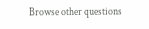Browse other questions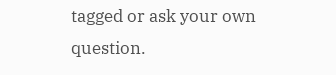tagged or ask your own question.